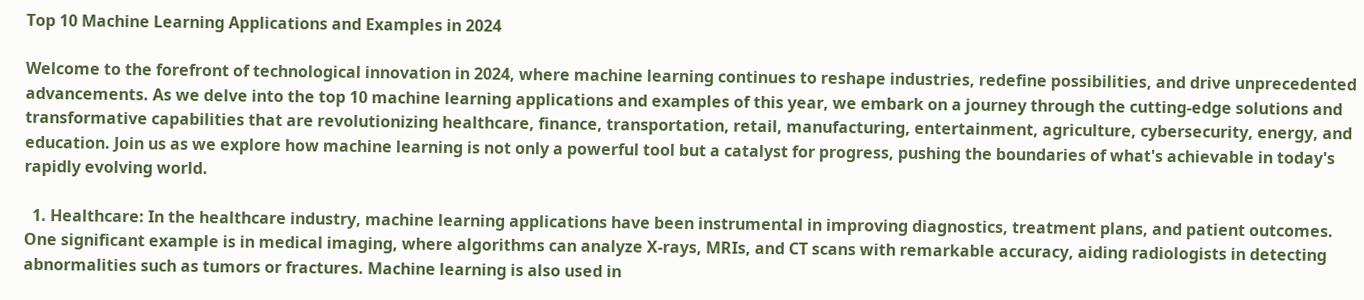Top 10 Machine Learning Applications and Examples in 2024

Welcome to the forefront of technological innovation in 2024, where machine learning continues to reshape industries, redefine possibilities, and drive unprecedented advancements. As we delve into the top 10 machine learning applications and examples of this year, we embark on a journey through the cutting-edge solutions and transformative capabilities that are revolutionizing healthcare, finance, transportation, retail, manufacturing, entertainment, agriculture, cybersecurity, energy, and education. Join us as we explore how machine learning is not only a powerful tool but a catalyst for progress, pushing the boundaries of what's achievable in today's rapidly evolving world.

  1. Healthcare: In the healthcare industry, machine learning applications have been instrumental in improving diagnostics, treatment plans, and patient outcomes. One significant example is in medical imaging, where algorithms can analyze X-rays, MRIs, and CT scans with remarkable accuracy, aiding radiologists in detecting abnormalities such as tumors or fractures. Machine learning is also used in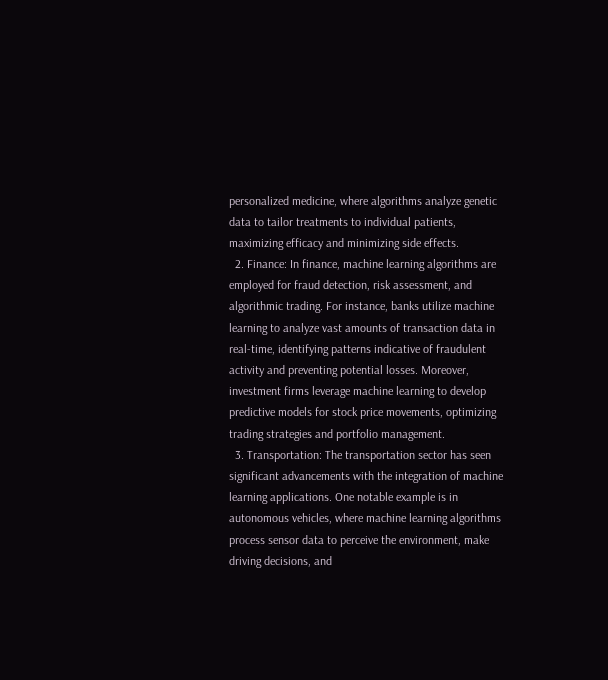personalized medicine, where algorithms analyze genetic data to tailor treatments to individual patients, maximizing efficacy and minimizing side effects.
  2. Finance: In finance, machine learning algorithms are employed for fraud detection, risk assessment, and algorithmic trading. For instance, banks utilize machine learning to analyze vast amounts of transaction data in real-time, identifying patterns indicative of fraudulent activity and preventing potential losses. Moreover, investment firms leverage machine learning to develop predictive models for stock price movements, optimizing trading strategies and portfolio management.
  3. Transportation: The transportation sector has seen significant advancements with the integration of machine learning applications. One notable example is in autonomous vehicles, where machine learning algorithms process sensor data to perceive the environment, make driving decisions, and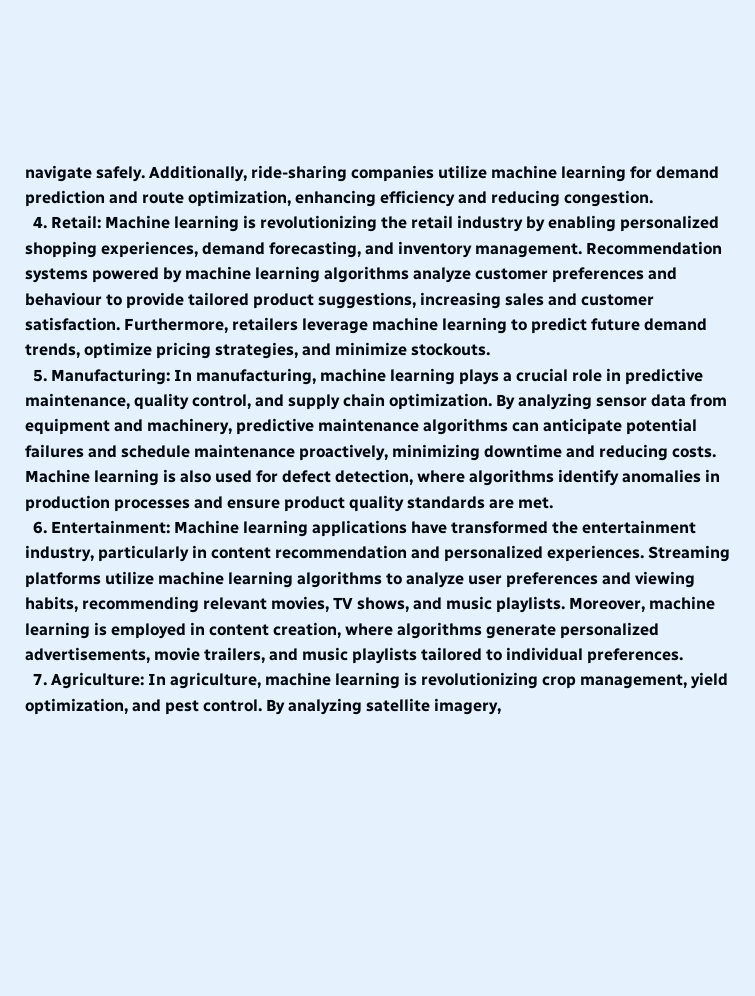navigate safely. Additionally, ride-sharing companies utilize machine learning for demand prediction and route optimization, enhancing efficiency and reducing congestion.
  4. Retail: Machine learning is revolutionizing the retail industry by enabling personalized shopping experiences, demand forecasting, and inventory management. Recommendation systems powered by machine learning algorithms analyze customer preferences and behaviour to provide tailored product suggestions, increasing sales and customer satisfaction. Furthermore, retailers leverage machine learning to predict future demand trends, optimize pricing strategies, and minimize stockouts.
  5. Manufacturing: In manufacturing, machine learning plays a crucial role in predictive maintenance, quality control, and supply chain optimization. By analyzing sensor data from equipment and machinery, predictive maintenance algorithms can anticipate potential failures and schedule maintenance proactively, minimizing downtime and reducing costs. Machine learning is also used for defect detection, where algorithms identify anomalies in production processes and ensure product quality standards are met.
  6. Entertainment: Machine learning applications have transformed the entertainment industry, particularly in content recommendation and personalized experiences. Streaming platforms utilize machine learning algorithms to analyze user preferences and viewing habits, recommending relevant movies, TV shows, and music playlists. Moreover, machine learning is employed in content creation, where algorithms generate personalized advertisements, movie trailers, and music playlists tailored to individual preferences.
  7. Agriculture: In agriculture, machine learning is revolutionizing crop management, yield optimization, and pest control. By analyzing satellite imagery,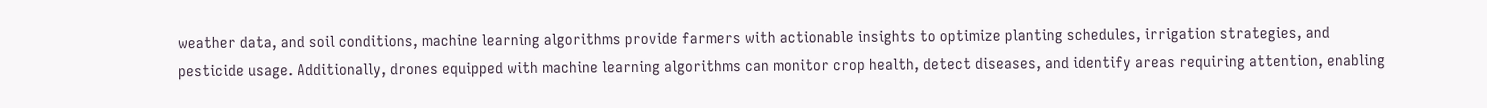weather data, and soil conditions, machine learning algorithms provide farmers with actionable insights to optimize planting schedules, irrigation strategies, and pesticide usage. Additionally, drones equipped with machine learning algorithms can monitor crop health, detect diseases, and identify areas requiring attention, enabling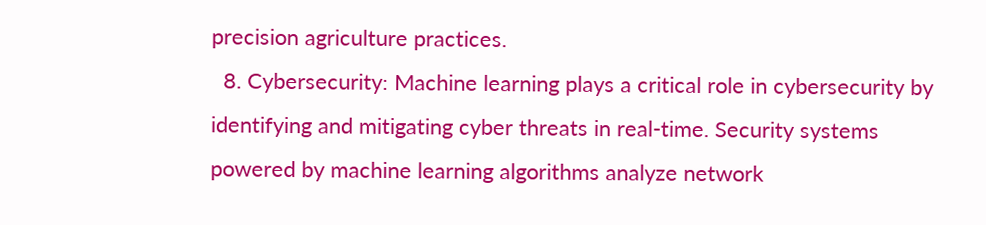precision agriculture practices.
  8. Cybersecurity: Machine learning plays a critical role in cybersecurity by identifying and mitigating cyber threats in real-time. Security systems powered by machine learning algorithms analyze network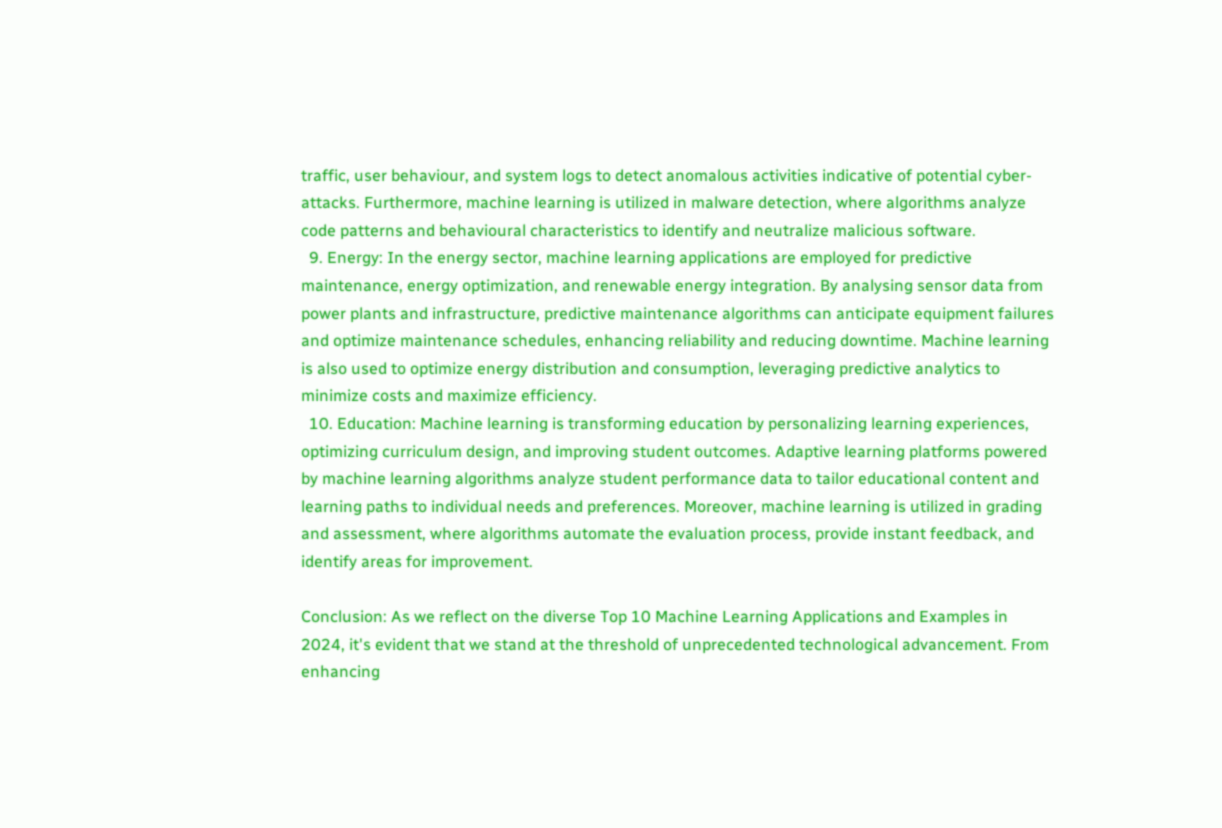traffic, user behaviour, and system logs to detect anomalous activities indicative of potential cyber-attacks. Furthermore, machine learning is utilized in malware detection, where algorithms analyze code patterns and behavioural characteristics to identify and neutralize malicious software.
  9. Energy: In the energy sector, machine learning applications are employed for predictive maintenance, energy optimization, and renewable energy integration. By analysing sensor data from power plants and infrastructure, predictive maintenance algorithms can anticipate equipment failures and optimize maintenance schedules, enhancing reliability and reducing downtime. Machine learning is also used to optimize energy distribution and consumption, leveraging predictive analytics to minimize costs and maximize efficiency.
  10. Education: Machine learning is transforming education by personalizing learning experiences, optimizing curriculum design, and improving student outcomes. Adaptive learning platforms powered by machine learning algorithms analyze student performance data to tailor educational content and learning paths to individual needs and preferences. Moreover, machine learning is utilized in grading and assessment, where algorithms automate the evaluation process, provide instant feedback, and identify areas for improvement.

Conclusion: As we reflect on the diverse Top 10 Machine Learning Applications and Examples in 2024, it's evident that we stand at the threshold of unprecedented technological advancement. From enhancing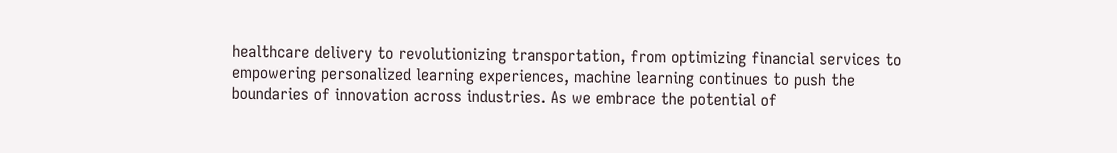healthcare delivery to revolutionizing transportation, from optimizing financial services to empowering personalized learning experiences, machine learning continues to push the boundaries of innovation across industries. As we embrace the potential of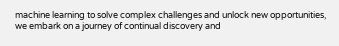machine learning to solve complex challenges and unlock new opportunities, we embark on a journey of continual discovery and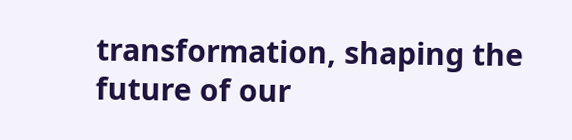transformation, shaping the future of our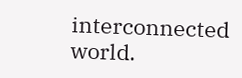interconnected world.